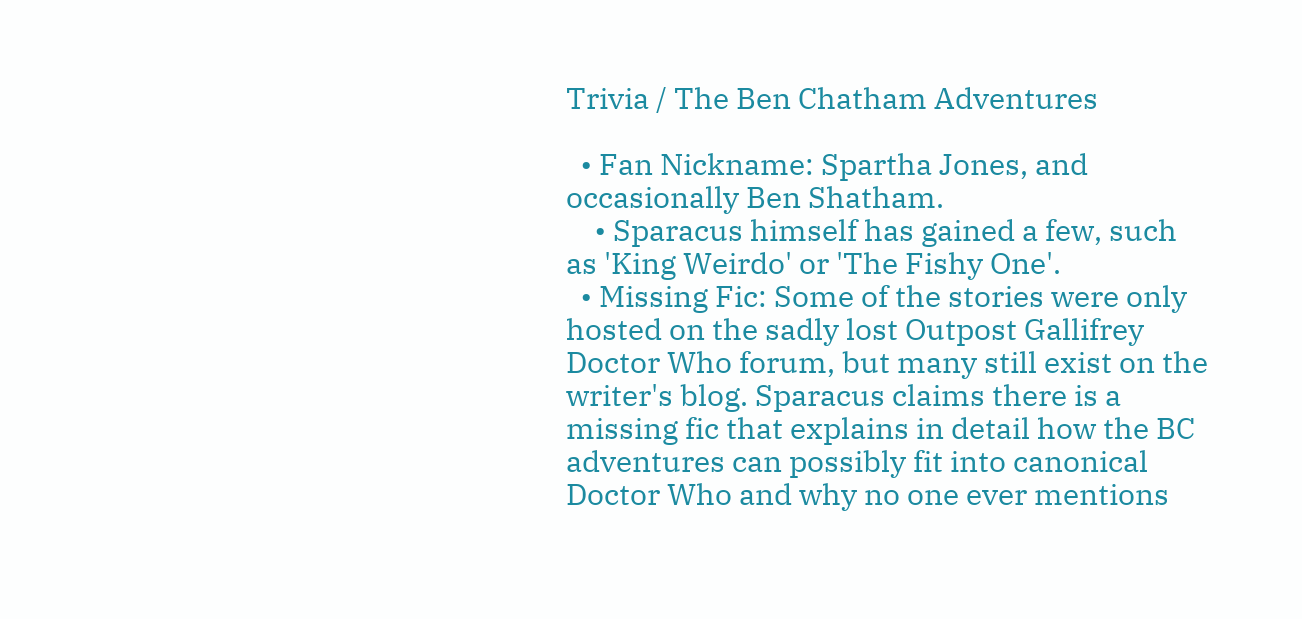Trivia / The Ben Chatham Adventures

  • Fan Nickname: Spartha Jones, and occasionally Ben Shatham.
    • Sparacus himself has gained a few, such as 'King Weirdo' or 'The Fishy One'.
  • Missing Fic: Some of the stories were only hosted on the sadly lost Outpost Gallifrey Doctor Who forum, but many still exist on the writer's blog. Sparacus claims there is a missing fic that explains in detail how the BC adventures can possibly fit into canonical Doctor Who and why no one ever mentions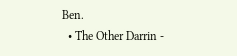Ben.
  • The Other Darrin -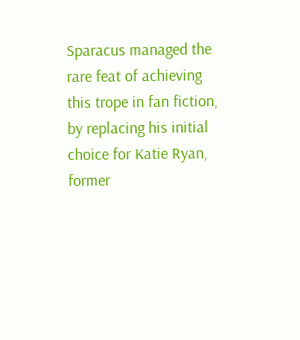Sparacus managed the rare feat of achieving this trope in fan fiction, by replacing his initial choice for Katie Ryan, former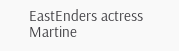EastEnders actress Martine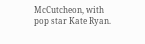McCutcheon, with pop star Kate Ryan.